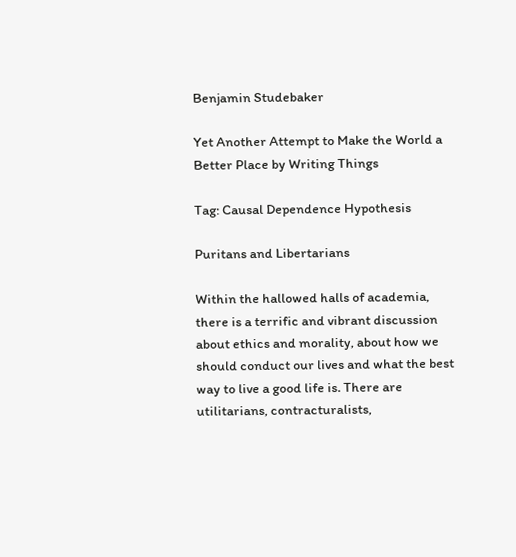Benjamin Studebaker

Yet Another Attempt to Make the World a Better Place by Writing Things

Tag: Causal Dependence Hypothesis

Puritans and Libertarians

Within the hallowed halls of academia, there is a terrific and vibrant discussion about ethics and morality, about how we should conduct our lives and what the best way to live a good life is. There are utilitarians, contracturalists,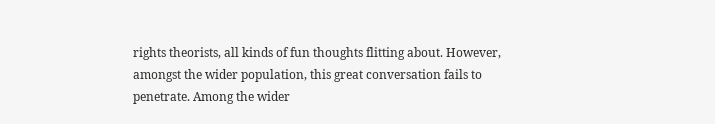rights theorists, all kinds of fun thoughts flitting about. However, amongst the wider population, this great conversation fails to penetrate. Among the wider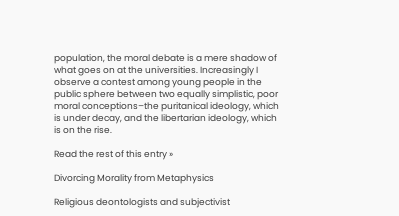population, the moral debate is a mere shadow of what goes on at the universities. Increasingly I observe a contest among young people in the public sphere between two equally simplistic, poor moral conceptions–the puritanical ideology, which is under decay, and the libertarian ideology, which is on the rise.

Read the rest of this entry »

Divorcing Morality from Metaphysics

Religious deontologists and subjectivist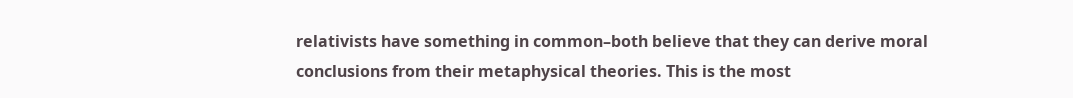relativists have something in common–both believe that they can derive moral conclusions from their metaphysical theories. This is the most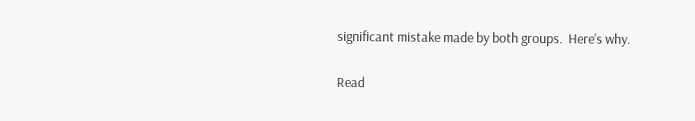significant mistake made by both groups.  Here’s why.

Read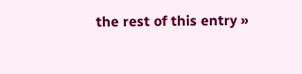the rest of this entry »